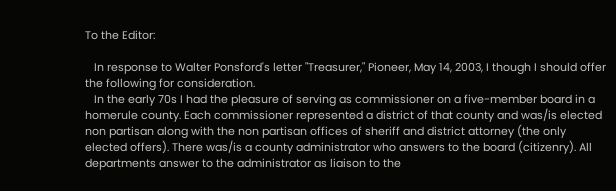To the Editor:

   In response to Walter Ponsford's letter "Treasurer," Pioneer, May 14, 2003, I though I should offer the following for consideration.
   In the early 70s I had the pleasure of serving as commissioner on a five-member board in a homerule county. Each commissioner represented a district of that county and was/is elected non partisan along with the non partisan offices of sheriff and district attorney (the only elected offers). There was/is a county administrator who answers to the board (citizenry). All departments answer to the administrator as liaison to the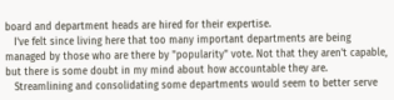board and department heads are hired for their expertise.
   I've felt since living here that too many important departments are being managed by those who are there by "popularity" vote. Not that they aren't capable, but there is some doubt in my mind about how accountable they are.
   Streamlining and consolidating some departments would seem to better serve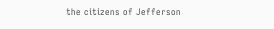the citizens of Jefferson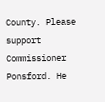County. Please support Commissioner Ponsford. He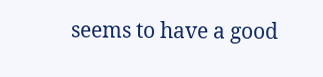seems to have a good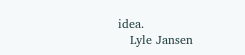idea.
   Lyle Jansen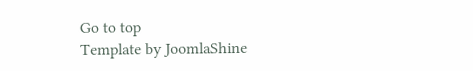Go to top
Template by JoomlaShine